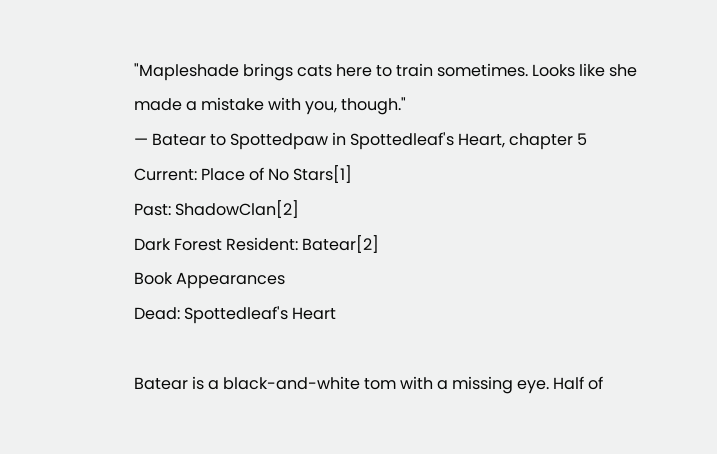"Mapleshade brings cats here to train sometimes. Looks like she made a mistake with you, though."
— Batear to Spottedpaw in Spottedleaf's Heart, chapter 5
Current: Place of No Stars[1]
Past: ShadowClan[2]
Dark Forest Resident: Batear[2]
Book Appearances
Dead: Spottedleaf's Heart

Batear is a black-and-white tom with a missing eye. Half of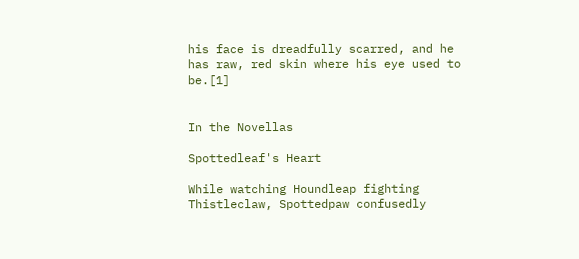his face is dreadfully scarred, and he has raw, red skin where his eye used to be.[1]


In the Novellas

Spottedleaf's Heart

While watching Houndleap fighting Thistleclaw, Spottedpaw confusedly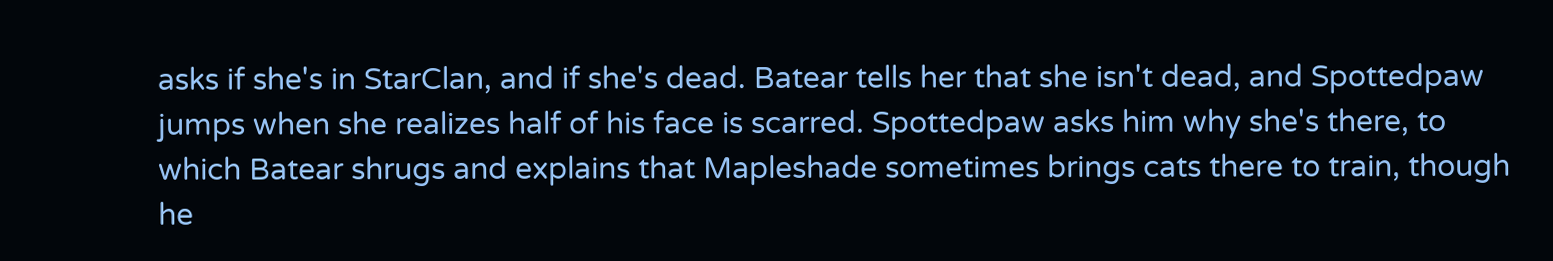asks if she's in StarClan, and if she's dead. Batear tells her that she isn't dead, and Spottedpaw jumps when she realizes half of his face is scarred. Spottedpaw asks him why she's there, to which Batear shrugs and explains that Mapleshade sometimes brings cats there to train, though he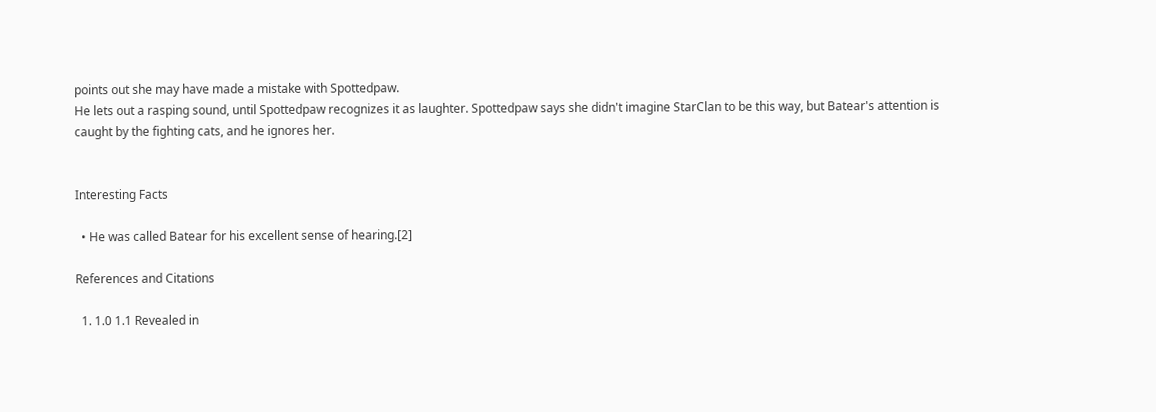points out she may have made a mistake with Spottedpaw.
He lets out a rasping sound, until Spottedpaw recognizes it as laughter. Spottedpaw says she didn't imagine StarClan to be this way, but Batear's attention is caught by the fighting cats, and he ignores her.


Interesting Facts

  • He was called Batear for his excellent sense of hearing.[2]

References and Citations

  1. 1.0 1.1 Revealed in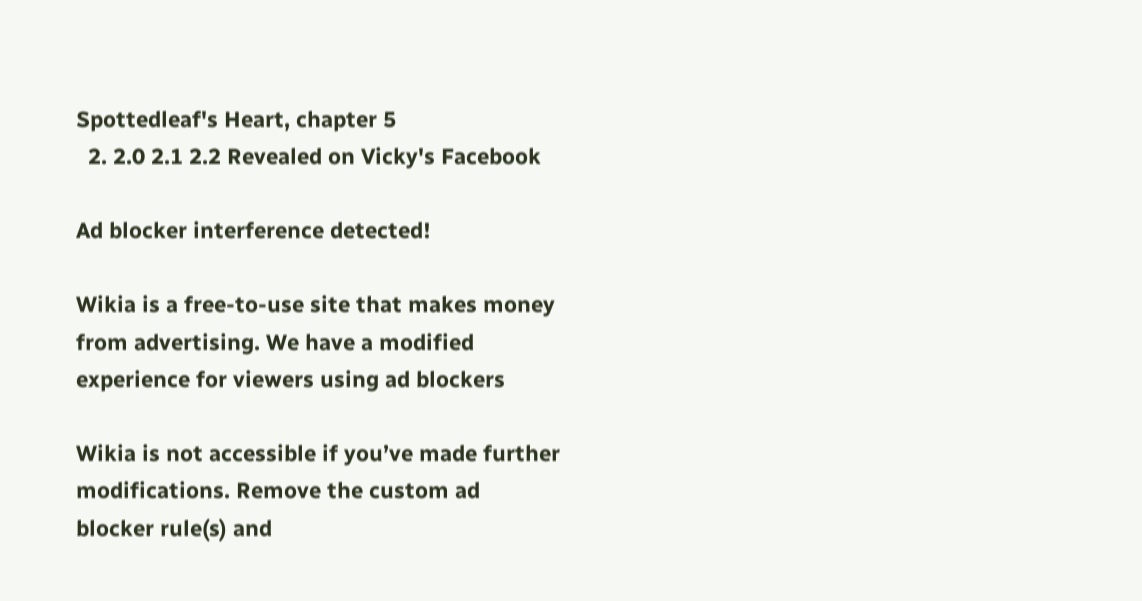Spottedleaf's Heart, chapter 5
  2. 2.0 2.1 2.2 Revealed on Vicky's Facebook

Ad blocker interference detected!

Wikia is a free-to-use site that makes money from advertising. We have a modified experience for viewers using ad blockers

Wikia is not accessible if you’ve made further modifications. Remove the custom ad blocker rule(s) and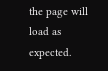the page will load as expected.